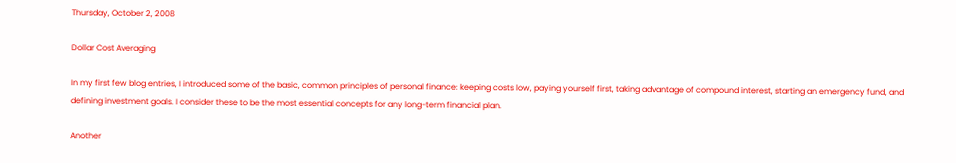Thursday, October 2, 2008

Dollar Cost Averaging

In my first few blog entries, I introduced some of the basic, common principles of personal finance: keeping costs low, paying yourself first, taking advantage of compound interest, starting an emergency fund, and defining investment goals. I consider these to be the most essential concepts for any long-term financial plan.

Another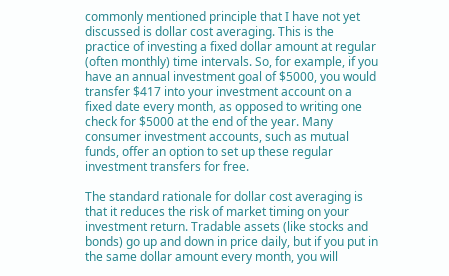commonly mentioned principle that I have not yet discussed is dollar cost averaging. This is the practice of investing a fixed dollar amount at regular (often monthly) time intervals. So, for example, if you have an annual investment goal of $5000, you would transfer $417 into your investment account on a fixed date every month, as opposed to writing one check for $5000 at the end of the year. Many consumer investment accounts, such as mutual funds, offer an option to set up these regular investment transfers for free.

The standard rationale for dollar cost averaging is that it reduces the risk of market timing on your investment return. Tradable assets (like stocks and bonds) go up and down in price daily, but if you put in the same dollar amount every month, you will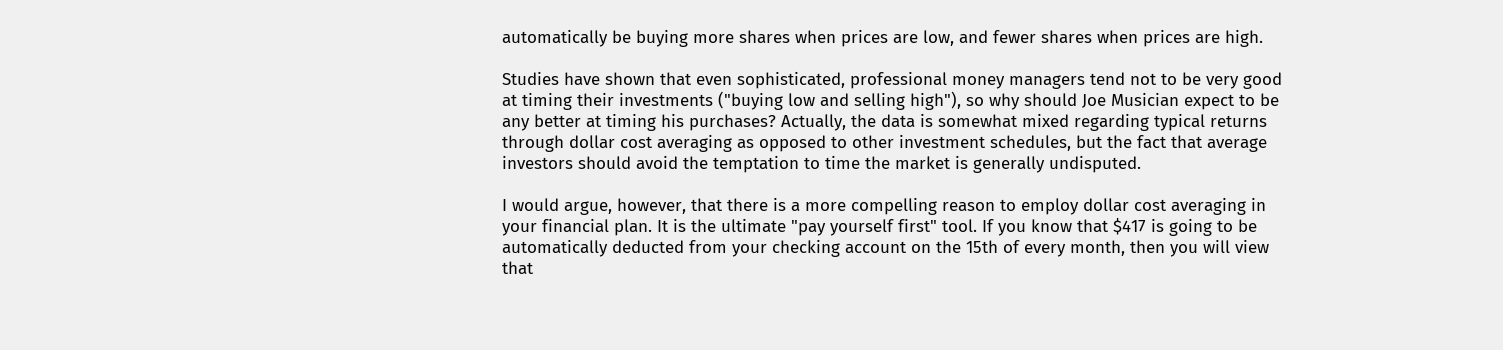automatically be buying more shares when prices are low, and fewer shares when prices are high.

Studies have shown that even sophisticated, professional money managers tend not to be very good at timing their investments ("buying low and selling high"), so why should Joe Musician expect to be any better at timing his purchases? Actually, the data is somewhat mixed regarding typical returns through dollar cost averaging as opposed to other investment schedules, but the fact that average investors should avoid the temptation to time the market is generally undisputed.

I would argue, however, that there is a more compelling reason to employ dollar cost averaging in your financial plan. It is the ultimate "pay yourself first" tool. If you know that $417 is going to be automatically deducted from your checking account on the 15th of every month, then you will view that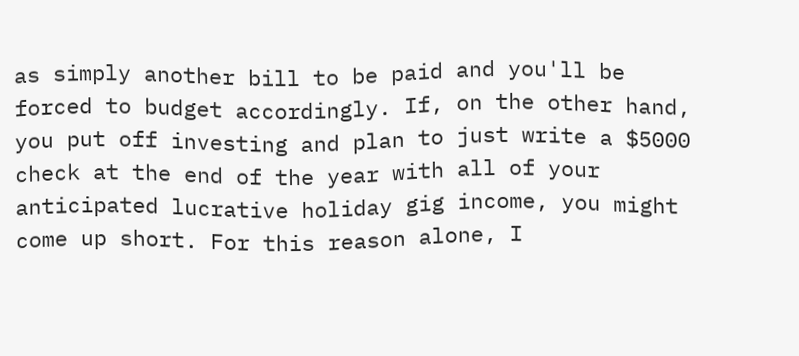as simply another bill to be paid and you'll be forced to budget accordingly. If, on the other hand, you put off investing and plan to just write a $5000 check at the end of the year with all of your anticipated lucrative holiday gig income, you might come up short. For this reason alone, I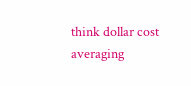think dollar cost averaging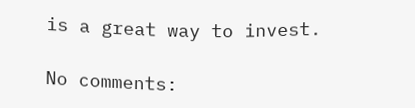is a great way to invest.

No comments: